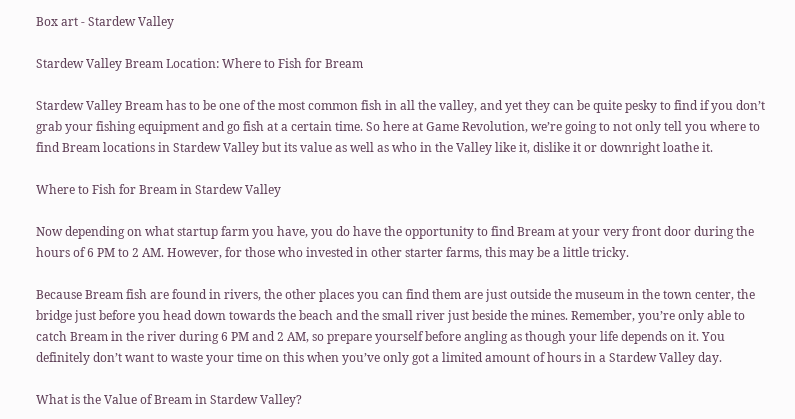Box art - Stardew Valley

Stardew Valley Bream Location: Where to Fish for Bream

Stardew Valley Bream has to be one of the most common fish in all the valley, and yet they can be quite pesky to find if you don’t grab your fishing equipment and go fish at a certain time. So here at Game Revolution, we’re going to not only tell you where to find Bream locations in Stardew Valley but its value as well as who in the Valley like it, dislike it or downright loathe it.

Where to Fish for Bream in Stardew Valley

Now depending on what startup farm you have, you do have the opportunity to find Bream at your very front door during the hours of 6 PM to 2 AM. However, for those who invested in other starter farms, this may be a little tricky.

Because Bream fish are found in rivers, the other places you can find them are just outside the museum in the town center, the bridge just before you head down towards the beach and the small river just beside the mines. Remember, you’re only able to catch Bream in the river during 6 PM and 2 AM, so prepare yourself before angling as though your life depends on it. You definitely don’t want to waste your time on this when you’ve only got a limited amount of hours in a Stardew Valley day.

What is the Value of Bream in Stardew Valley?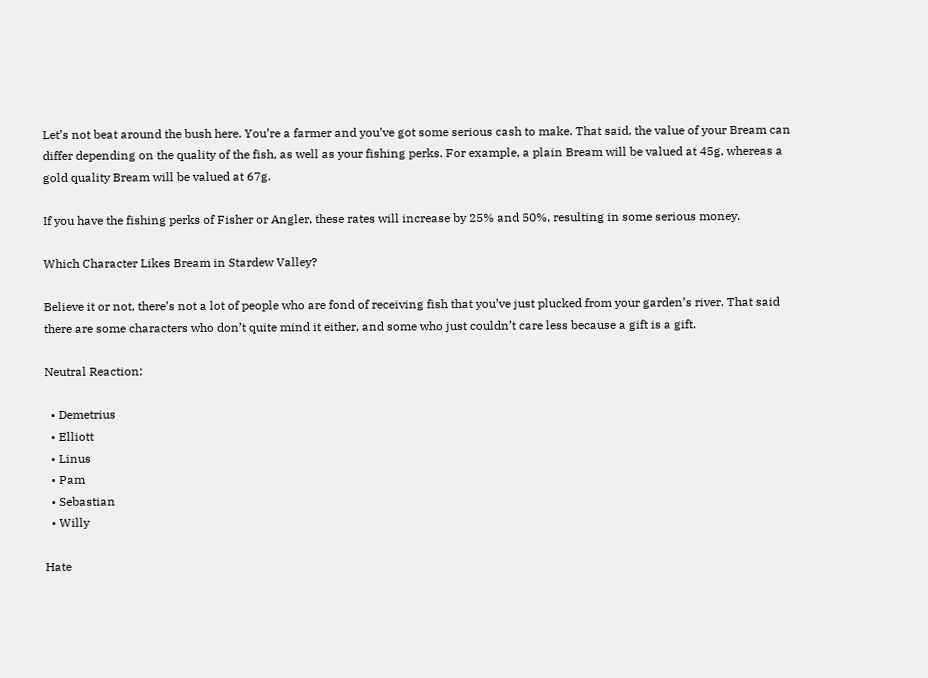Let’s not beat around the bush here. You’re a farmer and you’ve got some serious cash to make. That said, the value of your Bream can differ depending on the quality of the fish, as well as your fishing perks. For example, a plain Bream will be valued at 45g, whereas a gold quality Bream will be valued at 67g.

If you have the fishing perks of Fisher or Angler, these rates will increase by 25% and 50%, resulting in some serious money.

Which Character Likes Bream in Stardew Valley?

Believe it or not, there’s not a lot of people who are fond of receiving fish that you’ve just plucked from your garden’s river. That said there are some characters who don’t quite mind it either, and some who just couldn’t care less because a gift is a gift.

Neutral Reaction:

  • Demetrius
  • Elliott
  • Linus
  • Pam
  • Sebastian
  • Willy

Hate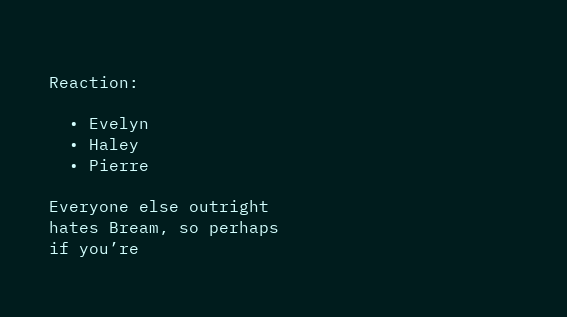Reaction:

  • Evelyn
  • Haley
  • Pierre

Everyone else outright hates Bream, so perhaps if you’re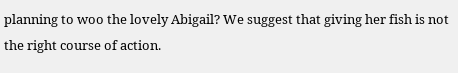planning to woo the lovely Abigail? We suggest that giving her fish is not the right course of action.